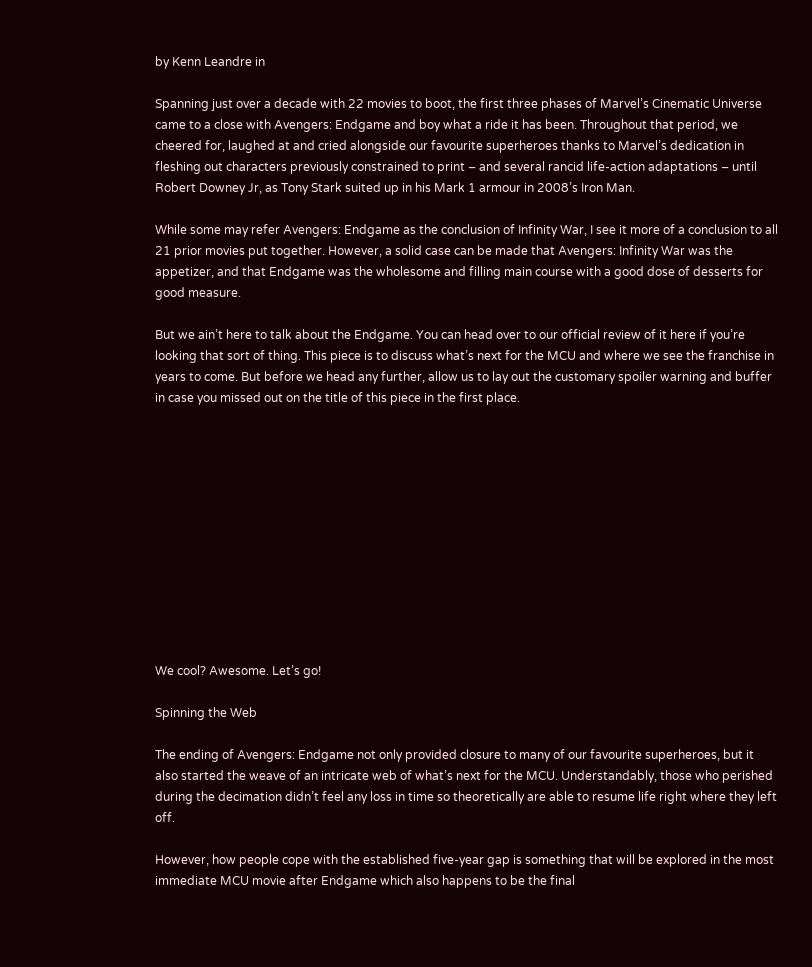by Kenn Leandre in

Spanning just over a decade with 22 movies to boot, the first three phases of Marvel’s Cinematic Universe came to a close with Avengers: Endgame and boy what a ride it has been. Throughout that period, we cheered for, laughed at and cried alongside our favourite superheroes thanks to Marvel’s dedication in fleshing out characters previously constrained to print – and several rancid life-action adaptations – until Robert Downey Jr, as Tony Stark suited up in his Mark 1 armour in 2008’s Iron Man.

While some may refer Avengers: Endgame as the conclusion of Infinity War, I see it more of a conclusion to all 21 prior movies put together. However, a solid case can be made that Avengers: Infinity War was the appetizer, and that Endgame was the wholesome and filling main course with a good dose of desserts for good measure.

But we ain’t here to talk about the Endgame. You can head over to our official review of it here if you’re looking that sort of thing. This piece is to discuss what’s next for the MCU and where we see the franchise in years to come. But before we head any further, allow us to lay out the customary spoiler warning and buffer in case you missed out on the title of this piece in the first place.












We cool? Awesome. Let’s go!

Spinning the Web

The ending of Avengers: Endgame not only provided closure to many of our favourite superheroes, but it also started the weave of an intricate web of what’s next for the MCU. Understandably, those who perished during the decimation didn’t feel any loss in time so theoretically are able to resume life right where they left off.

However, how people cope with the established five-year gap is something that will be explored in the most immediate MCU movie after Endgame which also happens to be the final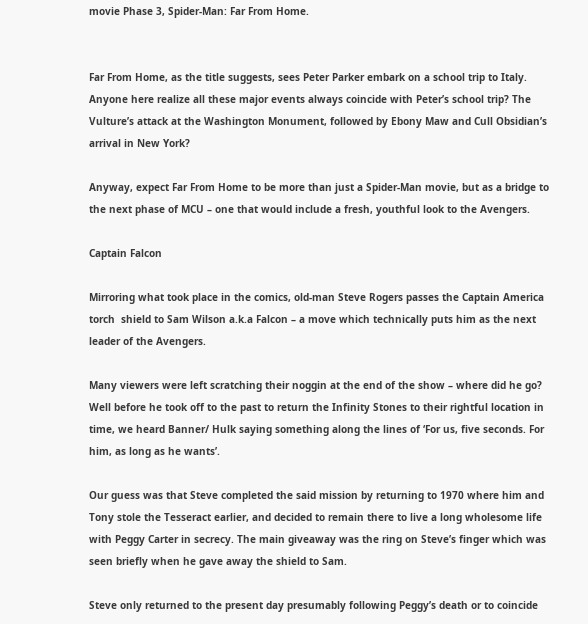movie Phase 3, Spider-Man: Far From Home.


Far From Home, as the title suggests, sees Peter Parker embark on a school trip to Italy. Anyone here realize all these major events always coincide with Peter’s school trip? The Vulture’s attack at the Washington Monument, followed by Ebony Maw and Cull Obsidian’s arrival in New York?

Anyway, expect Far From Home to be more than just a Spider-Man movie, but as a bridge to the next phase of MCU – one that would include a fresh, youthful look to the Avengers.

Captain Falcon

Mirroring what took place in the comics, old-man Steve Rogers passes the Captain America torch  shield to Sam Wilson a.k.a Falcon – a move which technically puts him as the next leader of the Avengers.

Many viewers were left scratching their noggin at the end of the show – where did he go? Well before he took off to the past to return the Infinity Stones to their rightful location in time, we heard Banner/ Hulk saying something along the lines of ‘For us, five seconds. For him, as long as he wants’.

Our guess was that Steve completed the said mission by returning to 1970 where him and Tony stole the Tesseract earlier, and decided to remain there to live a long wholesome life with Peggy Carter in secrecy. The main giveaway was the ring on Steve’s finger which was seen briefly when he gave away the shield to Sam.

Steve only returned to the present day presumably following Peggy’s death or to coincide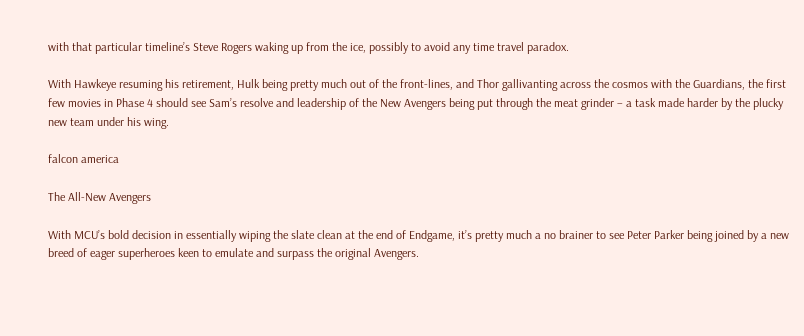with that particular timeline’s Steve Rogers waking up from the ice, possibly to avoid any time travel paradox.

With Hawkeye resuming his retirement, Hulk being pretty much out of the front-lines, and Thor gallivanting across the cosmos with the Guardians, the first few movies in Phase 4 should see Sam’s resolve and leadership of the New Avengers being put through the meat grinder – a task made harder by the plucky new team under his wing.

falcon america

The All-New Avengers

With MCU’s bold decision in essentially wiping the slate clean at the end of Endgame, it’s pretty much a no brainer to see Peter Parker being joined by a new breed of eager superheroes keen to emulate and surpass the original Avengers.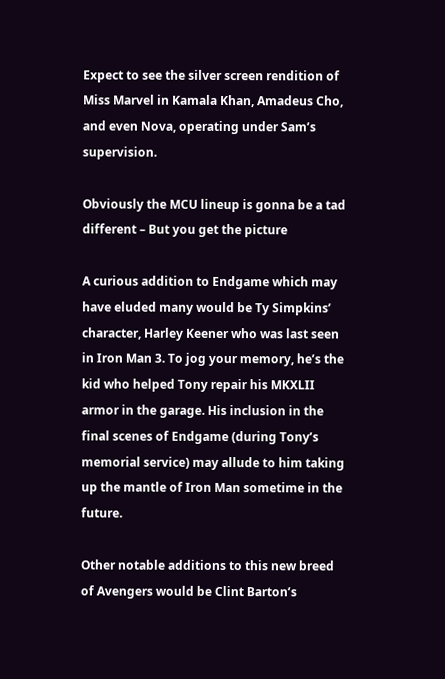Expect to see the silver screen rendition of Miss Marvel in Kamala Khan, Amadeus Cho, and even Nova, operating under Sam’s supervision.

Obviously the MCU lineup is gonna be a tad different – But you get the picture

A curious addition to Endgame which may have eluded many would be Ty Simpkins’ character, Harley Keener who was last seen in Iron Man 3. To jog your memory, he’s the kid who helped Tony repair his MKXLII armor in the garage. His inclusion in the final scenes of Endgame (during Tony’s memorial service) may allude to him taking up the mantle of Iron Man sometime in the future.

Other notable additions to this new breed of Avengers would be Clint Barton’s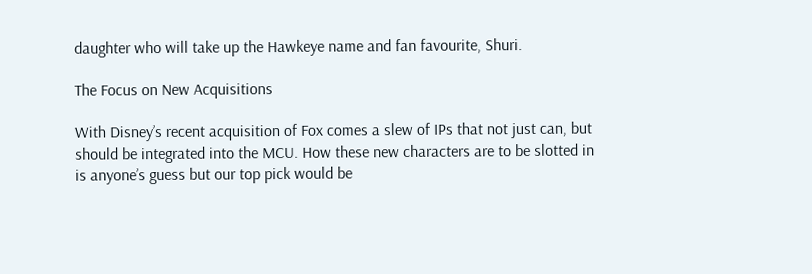daughter who will take up the Hawkeye name and fan favourite, Shuri.

The Focus on New Acquisitions

With Disney’s recent acquisition of Fox comes a slew of IPs that not just can, but should be integrated into the MCU. How these new characters are to be slotted in is anyone’s guess but our top pick would be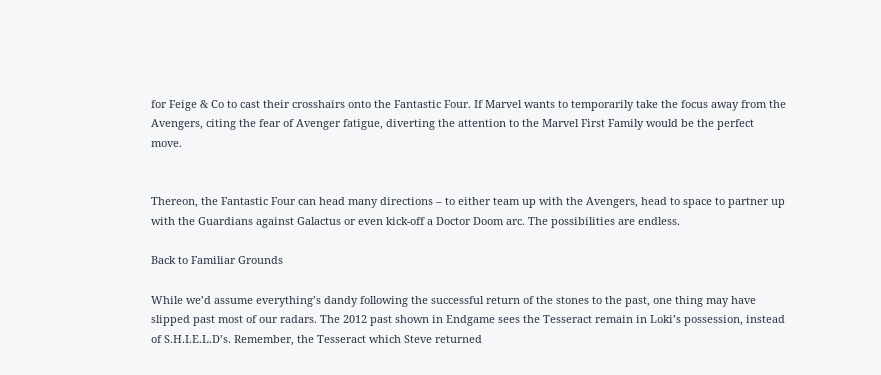for Feige & Co to cast their crosshairs onto the Fantastic Four. If Marvel wants to temporarily take the focus away from the Avengers, citing the fear of Avenger fatigue, diverting the attention to the Marvel First Family would be the perfect move.


Thereon, the Fantastic Four can head many directions – to either team up with the Avengers, head to space to partner up with the Guardians against Galactus or even kick-off a Doctor Doom arc. The possibilities are endless.

Back to Familiar Grounds

While we’d assume everything’s dandy following the successful return of the stones to the past, one thing may have slipped past most of our radars. The 2012 past shown in Endgame sees the Tesseract remain in Loki’s possession, instead of S.H.I.E.L.D’s. Remember, the Tesseract which Steve returned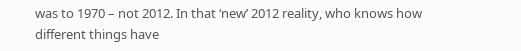was to 1970 – not 2012. In that ‘new’ 2012 reality, who knows how different things have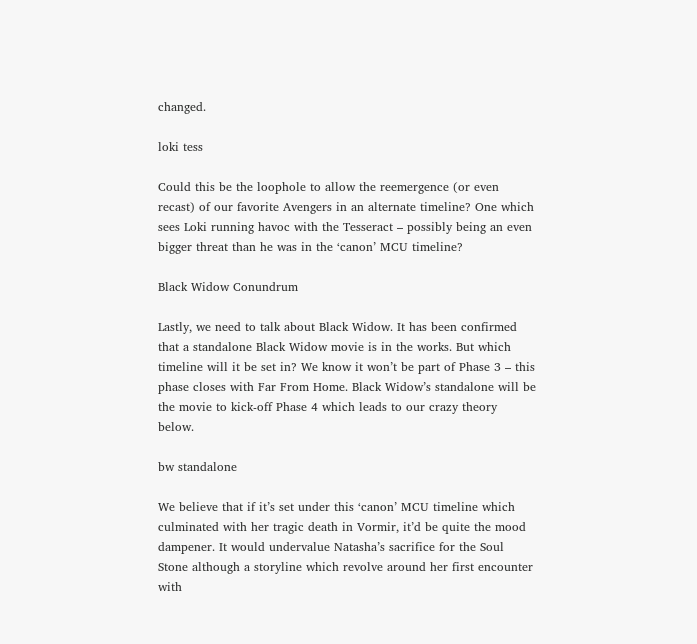changed.

loki tess

Could this be the loophole to allow the reemergence (or even recast) of our favorite Avengers in an alternate timeline? One which sees Loki running havoc with the Tesseract – possibly being an even bigger threat than he was in the ‘canon’ MCU timeline?

Black Widow Conundrum

Lastly, we need to talk about Black Widow. It has been confirmed that a standalone Black Widow movie is in the works. But which timeline will it be set in? We know it won’t be part of Phase 3 – this phase closes with Far From Home. Black Widow’s standalone will be the movie to kick-off Phase 4 which leads to our crazy theory below.

bw standalone

We believe that if it’s set under this ‘canon’ MCU timeline which culminated with her tragic death in Vormir, it’d be quite the mood dampener. It would undervalue Natasha’s sacrifice for the Soul Stone although a storyline which revolve around her first encounter with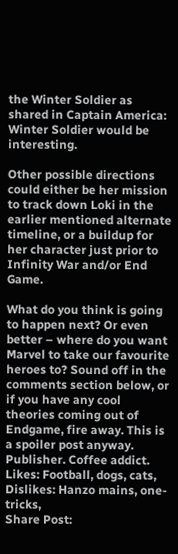the Winter Soldier as shared in Captain America: Winter Soldier would be interesting.

Other possible directions could either be her mission to track down Loki in the earlier mentioned alternate timeline, or a buildup for her character just prior to Infinity War and/or End Game.

What do you think is going to happen next? Or even better – where do you want Marvel to take our favourite heroes to? Sound off in the comments section below, or if you have any cool theories coming out of Endgame, fire away. This is a spoiler post anyway. Publisher. Coffee addict. Likes: Football, dogs, cats, Dislikes: Hanzo mains, one-tricks,
Share Post: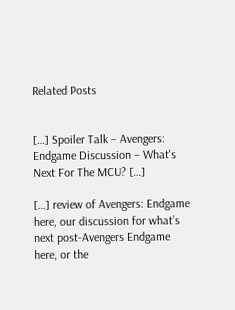Related Posts


[…] Spoiler Talk – Avengers: Endgame Discussion – What's Next For The MCU? […]

[…] review of Avengers: Endgame here, our discussion for what’s next post-Avengers Endgame here, or the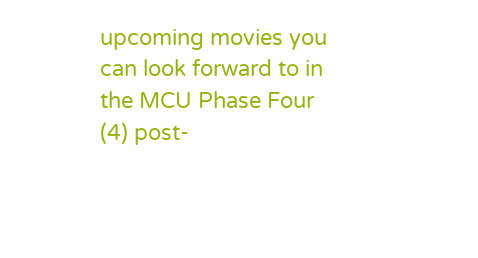upcoming movies you can look forward to in the MCU Phase Four (4) post-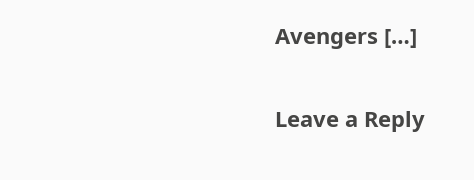Avengers […]

Leave a Reply